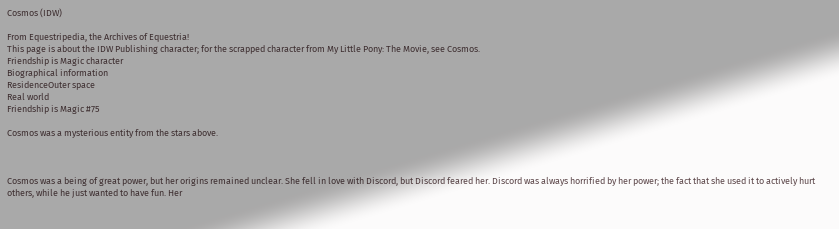Cosmos (IDW)

From Equestripedia, the Archives of Equestria!
This page is about the IDW Publishing character; for the scrapped character from My Little Pony: The Movie, see Cosmos.
Friendship is Magic character
Biographical information
ResidenceOuter space
Real world
Friendship is Magic #75

Cosmos was a mysterious entity from the stars above.



Cosmos was a being of great power, but her origins remained unclear. She fell in love with Discord, but Discord feared her. Discord was always horrified by her power; the fact that she used it to actively hurt others, while he just wanted to have fun. Her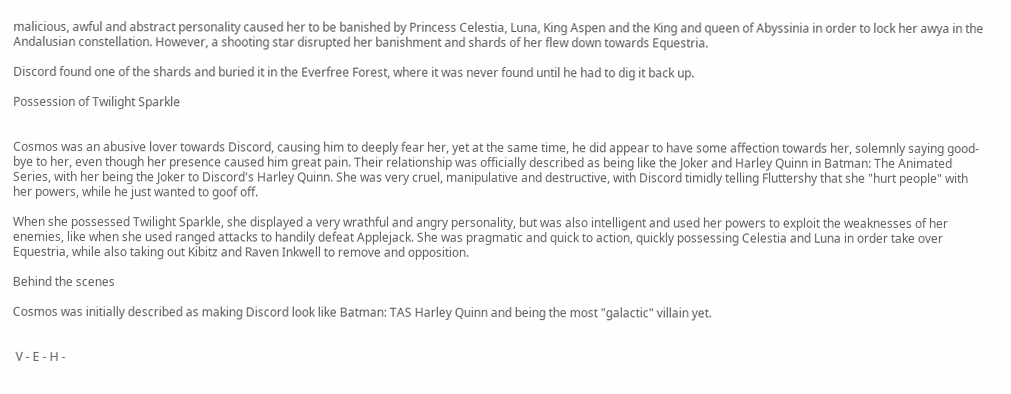malicious, awful and abstract personality caused her to be banished by Princess Celestia, Luna, King Aspen and the King and queen of Abyssinia in order to lock her awya in the Andalusian constellation. However, a shooting star disrupted her banishment and shards of her flew down towards Equestria.

Discord found one of the shards and buried it in the Everfree Forest, where it was never found until he had to dig it back up.

Possession of Twilight Sparkle


Cosmos was an abusive lover towards Discord, causing him to deeply fear her, yet at the same time, he did appear to have some affection towards her, solemnly saying good-bye to her, even though her presence caused him great pain. Their relationship was officially described as being like the Joker and Harley Quinn in Batman: The Animated Series, with her being the Joker to Discord's Harley Quinn. She was very cruel, manipulative and destructive, with Discord timidly telling Fluttershy that she "hurt people" with her powers, while he just wanted to goof off.

When she possessed Twilight Sparkle, she displayed a very wrathful and angry personality, but was also intelligent and used her powers to exploit the weaknesses of her enemies, like when she used ranged attacks to handily defeat Applejack. She was pragmatic and quick to action, quickly possessing Celestia and Luna in order take over Equestria, while also taking out Kibitz and Raven Inkwell to remove and opposition.

Behind the scenes

Cosmos was initially described as making Discord look like Batman: TAS Harley Quinn and being the most "galactic" villain yet.


 V - E - H -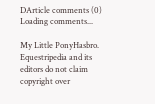DArticle comments (0)
Loading comments...

My Little PonyHasbro. Equestripedia and its editors do not claim copyright over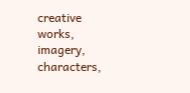creative works, imagery, characters,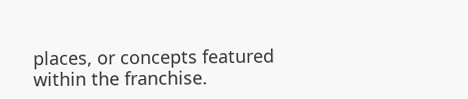places, or concepts featured within the franchise.